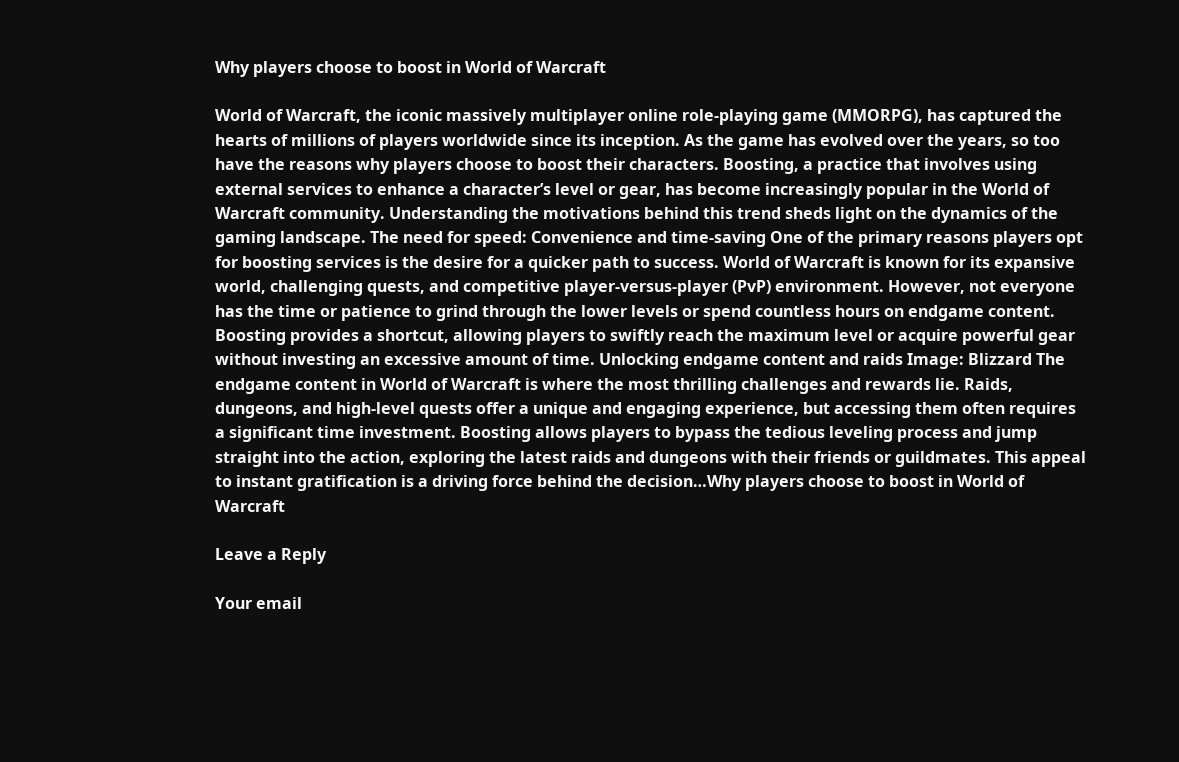Why players choose to boost in World of Warcraft

World of Warcraft, the iconic massively multiplayer online role-playing game (MMORPG), has captured the hearts of millions of players worldwide since its inception. As the game has evolved over the years, so too have the reasons why players choose to boost their characters. Boosting, a practice that involves using external services to enhance a character’s level or gear, has become increasingly popular in the World of Warcraft community. Understanding the motivations behind this trend sheds light on the dynamics of the gaming landscape. The need for speed: Convenience and time-saving One of the primary reasons players opt for boosting services is the desire for a quicker path to success. World of Warcraft is known for its expansive world, challenging quests, and competitive player-versus-player (PvP) environment. However, not everyone has the time or patience to grind through the lower levels or spend countless hours on endgame content. Boosting provides a shortcut, allowing players to swiftly reach the maximum level or acquire powerful gear without investing an excessive amount of time. Unlocking endgame content and raids Image: Blizzard The endgame content in World of Warcraft is where the most thrilling challenges and rewards lie. Raids, dungeons, and high-level quests offer a unique and engaging experience, but accessing them often requires a significant time investment. Boosting allows players to bypass the tedious leveling process and jump straight into the action, exploring the latest raids and dungeons with their friends or guildmates. This appeal to instant gratification is a driving force behind the decision…Why players choose to boost in World of Warcraft

Leave a Reply

Your email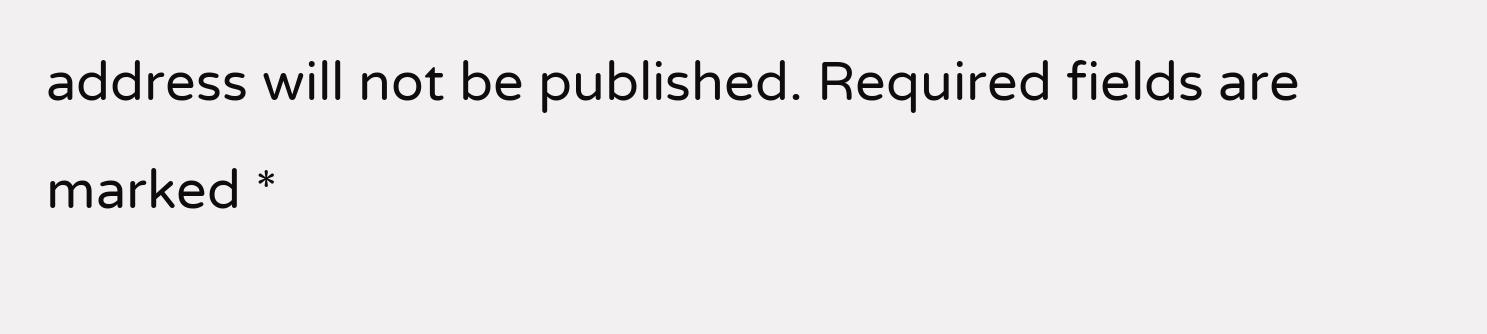address will not be published. Required fields are marked *